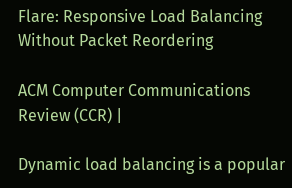Flare: Responsive Load Balancing Without Packet Reordering

ACM Computer Communications Review (CCR) |

Dynamic load balancing is a popular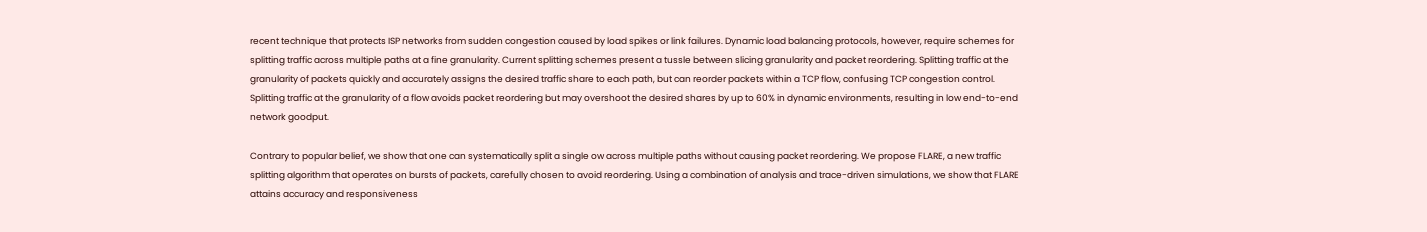recent technique that protects ISP networks from sudden congestion caused by load spikes or link failures. Dynamic load balancing protocols, however, require schemes for splitting traffic across multiple paths at a fine granularity. Current splitting schemes present a tussle between slicing granularity and packet reordering. Splitting traffic at the granularity of packets quickly and accurately assigns the desired traffic share to each path, but can reorder packets within a TCP flow, confusing TCP congestion control. Splitting traffic at the granularity of a flow avoids packet reordering but may overshoot the desired shares by up to 60% in dynamic environments, resulting in low end-to-end network goodput.

Contrary to popular belief, we show that one can systematically split a single ow across multiple paths without causing packet reordering. We propose FLARE, a new traffic splitting algorithm that operates on bursts of packets, carefully chosen to avoid reordering. Using a combination of analysis and trace-driven simulations, we show that FLARE attains accuracy and responsiveness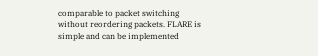comparable to packet switching without reordering packets. FLARE is simple and can be implemented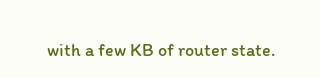with a few KB of router state.